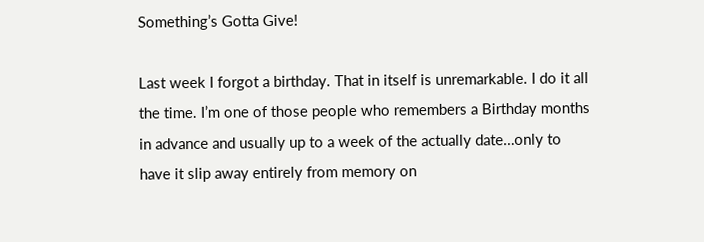Something’s Gotta Give!

Last week I forgot a birthday. That in itself is unremarkable. I do it all the time. I’m one of those people who remembers a Birthday months in advance and usually up to a week of the actually date…only to have it slip away entirely from memory on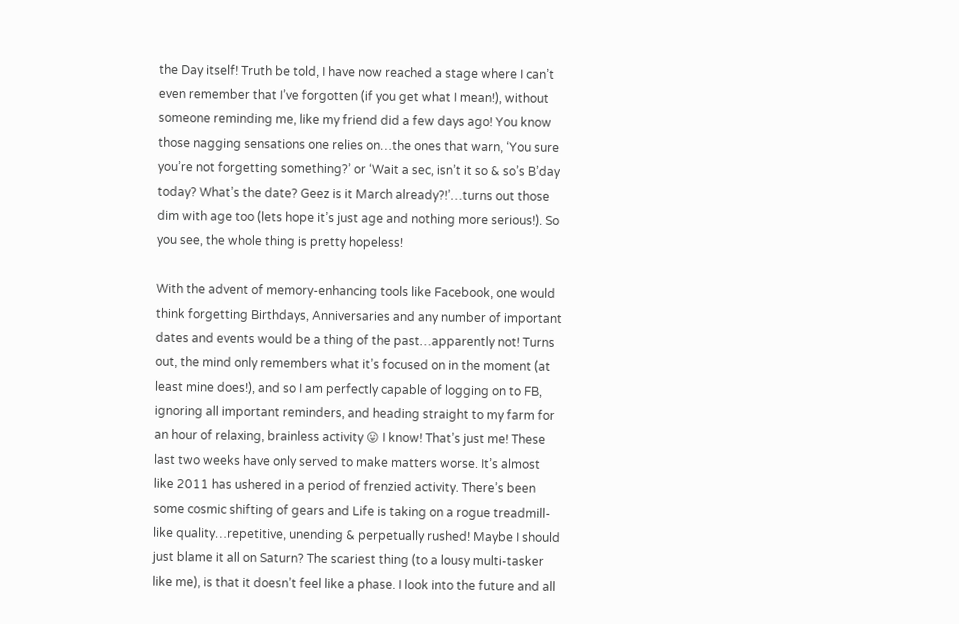the Day itself! Truth be told, I have now reached a stage where I can’t even remember that I’ve forgotten (if you get what I mean!), without someone reminding me, like my friend did a few days ago! You know those nagging sensations one relies on…the ones that warn, ‘You sure you’re not forgetting something?’ or ‘Wait a sec, isn’t it so & so’s B’day today? What’s the date? Geez is it March already?!’…turns out those dim with age too (lets hope it’s just age and nothing more serious!). So you see, the whole thing is pretty hopeless!

With the advent of memory-enhancing tools like Facebook, one would think forgetting Birthdays, Anniversaries and any number of important dates and events would be a thing of the past…apparently not! Turns out, the mind only remembers what it’s focused on in the moment (at least mine does!), and so I am perfectly capable of logging on to FB, ignoring all important reminders, and heading straight to my farm for an hour of relaxing, brainless activity 😛 I know! That’s just me! These last two weeks have only served to make matters worse. It’s almost like 2011 has ushered in a period of frenzied activity. There’s been some cosmic shifting of gears and Life is taking on a rogue treadmill-like quality…repetitive, unending & perpetually rushed! Maybe I should just blame it all on Saturn? The scariest thing (to a lousy multi-tasker like me), is that it doesn’t feel like a phase. I look into the future and all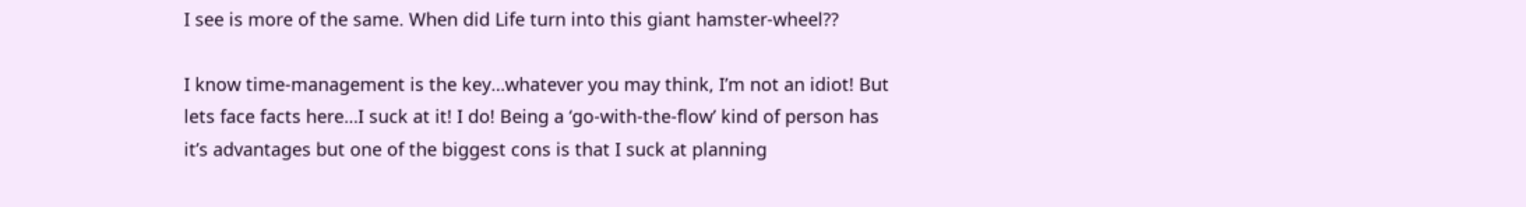I see is more of the same. When did Life turn into this giant hamster-wheel??

I know time-management is the key…whatever you may think, I’m not an idiot! But lets face facts here…I suck at it! I do! Being a ‘go-with-the-flow’ kind of person has it’s advantages but one of the biggest cons is that I suck at planning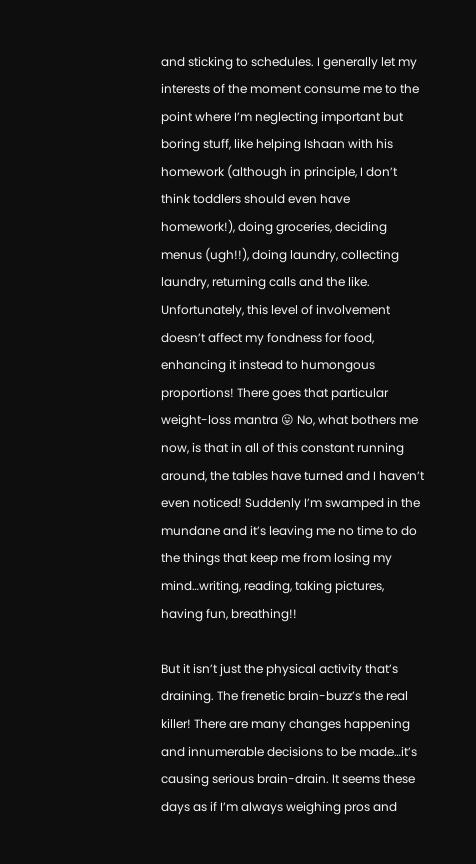and sticking to schedules. I generally let my interests of the moment consume me to the point where I’m neglecting important but boring stuff, like helping Ishaan with his homework (although in principle, I don’t think toddlers should even have homework!), doing groceries, deciding menus (ugh!!), doing laundry, collecting laundry, returning calls and the like. Unfortunately, this level of involvement doesn’t affect my fondness for food, enhancing it instead to humongous proportions! There goes that particular weight-loss mantra 😛 No, what bothers me now, is that in all of this constant running around, the tables have turned and I haven’t even noticed! Suddenly I’m swamped in the mundane and it’s leaving me no time to do the things that keep me from losing my mind…writing, reading, taking pictures, having fun, breathing!!

But it isn’t just the physical activity that’s draining. The frenetic brain-buzz’s the real killer! There are many changes happening and innumerable decisions to be made…it’s causing serious brain-drain. It seems these days as if I’m always weighing pros and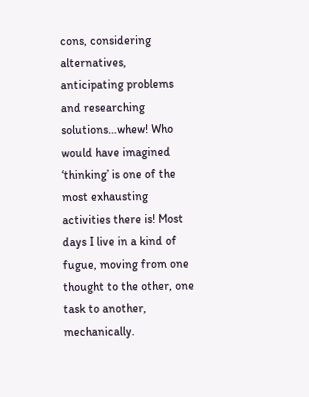cons, considering alternatives, anticipating problems and researching solutions…whew! Who would have imagined ‘thinking’ is one of the most exhausting activities there is! Most days I live in a kind of fugue, moving from one thought to the other, one task to another, mechanically.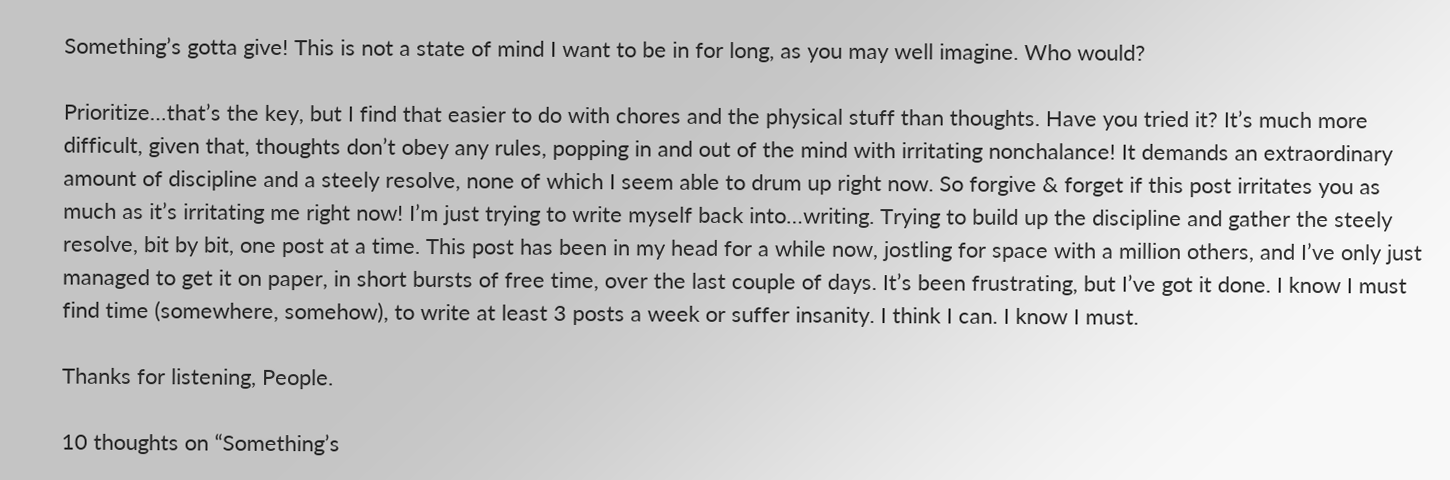Something’s gotta give! This is not a state of mind I want to be in for long, as you may well imagine. Who would?

Prioritize…that’s the key, but I find that easier to do with chores and the physical stuff than thoughts. Have you tried it? It’s much more difficult, given that, thoughts don’t obey any rules, popping in and out of the mind with irritating nonchalance! It demands an extraordinary amount of discipline and a steely resolve, none of which I seem able to drum up right now. So forgive & forget if this post irritates you as much as it’s irritating me right now! I’m just trying to write myself back into…writing. Trying to build up the discipline and gather the steely resolve, bit by bit, one post at a time. This post has been in my head for a while now, jostling for space with a million others, and I’ve only just managed to get it on paper, in short bursts of free time, over the last couple of days. It’s been frustrating, but I’ve got it done. I know I must find time (somewhere, somehow), to write at least 3 posts a week or suffer insanity. I think I can. I know I must.

Thanks for listening, People.

10 thoughts on “Something’s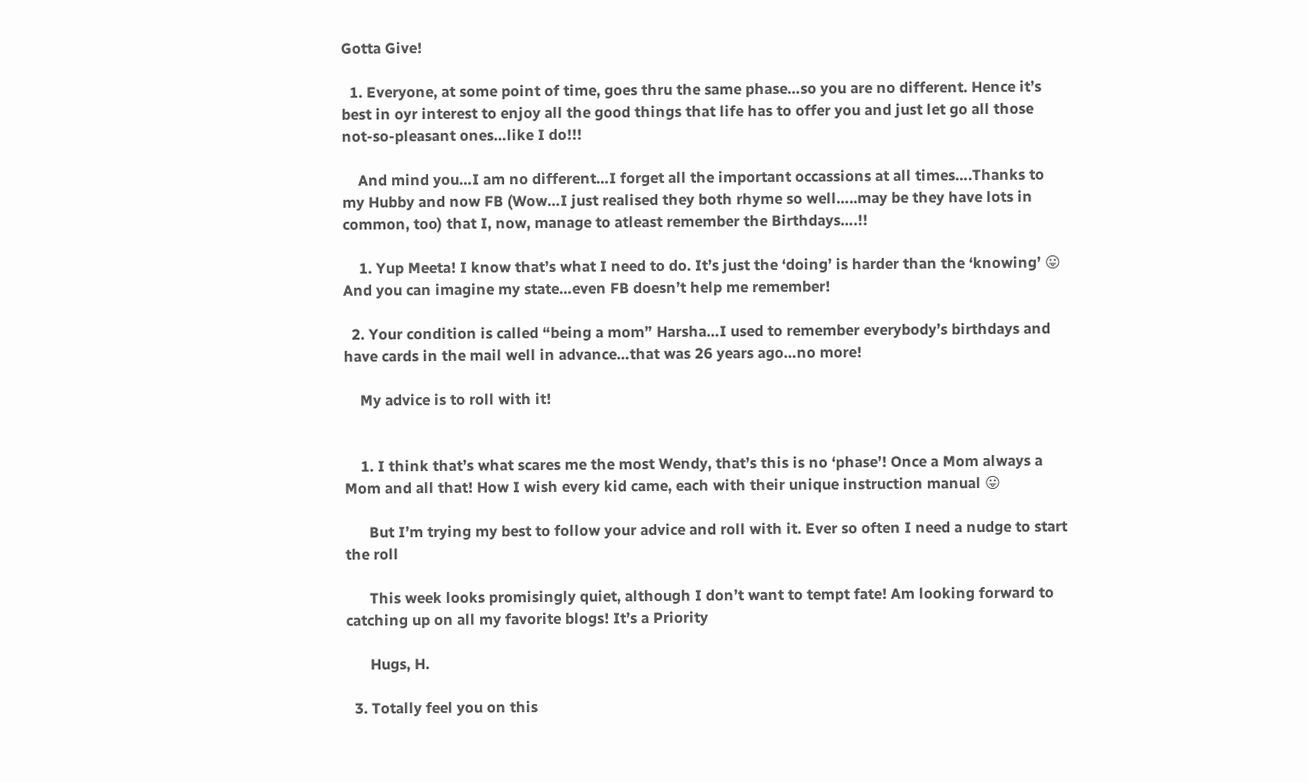Gotta Give!

  1. Everyone, at some point of time, goes thru the same phase…so you are no different. Hence it’s best in oyr interest to enjoy all the good things that life has to offer you and just let go all those not-so-pleasant ones…like I do!!!

    And mind you…I am no different…I forget all the important occassions at all times….Thanks to my Hubby and now FB (Wow…I just realised they both rhyme so well…..may be they have lots in common, too) that I, now, manage to atleast remember the Birthdays….!!

    1. Yup Meeta! I know that’s what I need to do. It’s just the ‘doing’ is harder than the ‘knowing’ 😛 And you can imagine my state…even FB doesn’t help me remember!

  2. Your condition is called “being a mom” Harsha…I used to remember everybody’s birthdays and have cards in the mail well in advance…that was 26 years ago…no more!

    My advice is to roll with it!


    1. I think that’s what scares me the most Wendy, that’s this is no ‘phase’! Once a Mom always a Mom and all that! How I wish every kid came, each with their unique instruction manual 😛

      But I’m trying my best to follow your advice and roll with it. Ever so often I need a nudge to start the roll

      This week looks promisingly quiet, although I don’t want to tempt fate! Am looking forward to catching up on all my favorite blogs! It’s a Priority

      Hugs, H.

  3. Totally feel you on this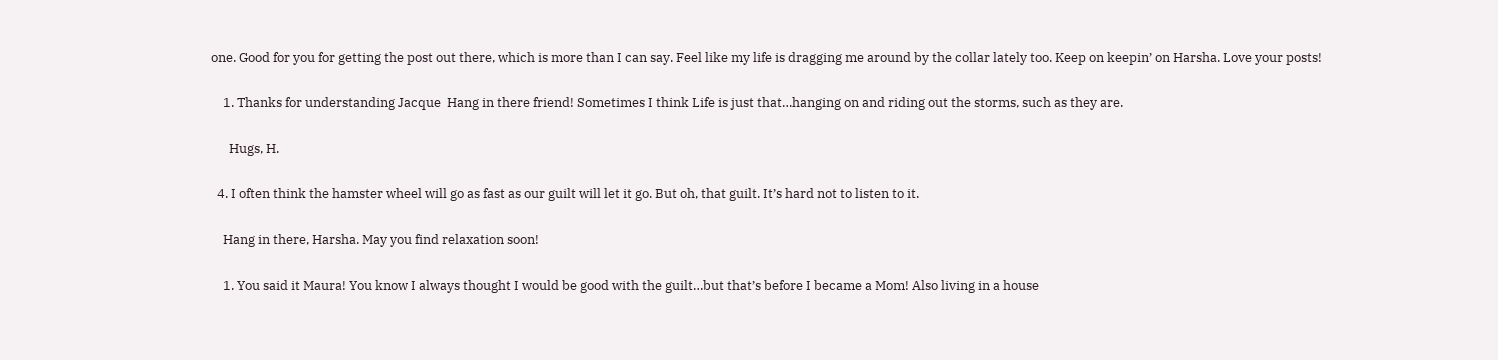one. Good for you for getting the post out there, which is more than I can say. Feel like my life is dragging me around by the collar lately too. Keep on keepin’ on Harsha. Love your posts!

    1. Thanks for understanding Jacque  Hang in there friend! Sometimes I think Life is just that…hanging on and riding out the storms, such as they are.

      Hugs, H.

  4. I often think the hamster wheel will go as fast as our guilt will let it go. But oh, that guilt. It’s hard not to listen to it.

    Hang in there, Harsha. May you find relaxation soon!

    1. You said it Maura! You know I always thought I would be good with the guilt…but that’s before I became a Mom! Also living in a house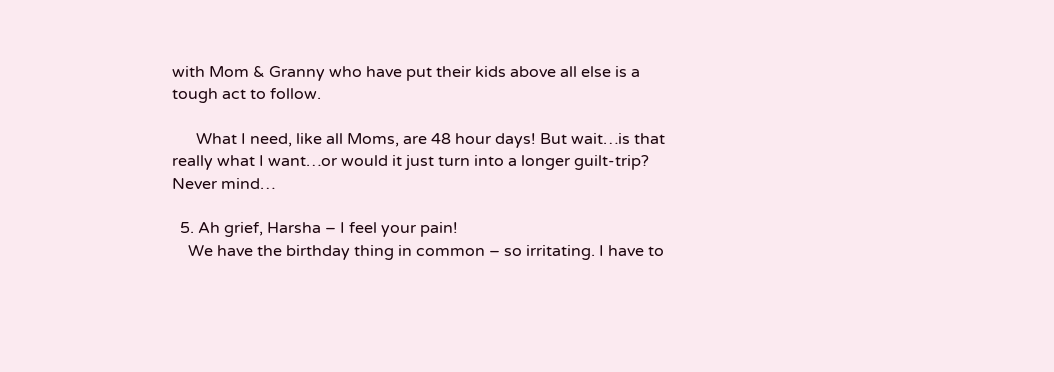with Mom & Granny who have put their kids above all else is a tough act to follow.

      What I need, like all Moms, are 48 hour days! But wait…is that really what I want…or would it just turn into a longer guilt-trip? Never mind…

  5. Ah grief, Harsha – I feel your pain!
    We have the birthday thing in common – so irritating. I have to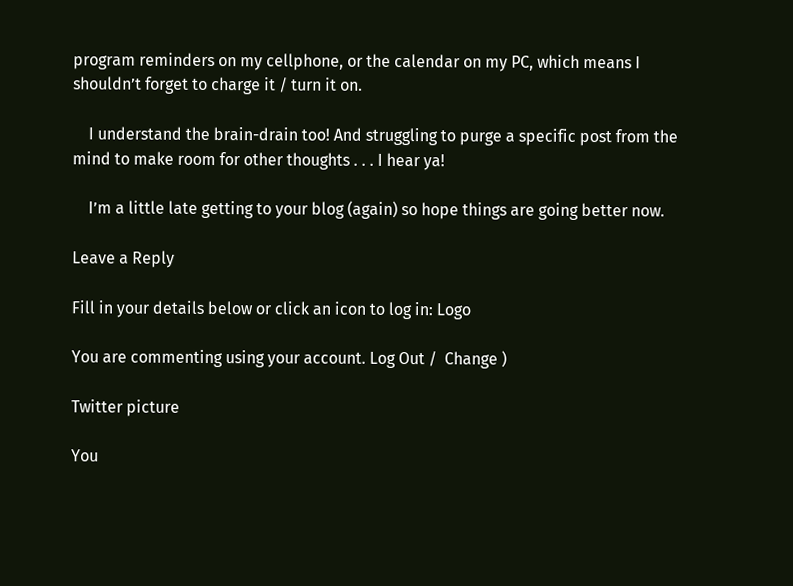program reminders on my cellphone, or the calendar on my PC, which means I shouldn’t forget to charge it / turn it on.

    I understand the brain-drain too! And struggling to purge a specific post from the mind to make room for other thoughts . . . I hear ya!

    I’m a little late getting to your blog (again) so hope things are going better now.

Leave a Reply

Fill in your details below or click an icon to log in: Logo

You are commenting using your account. Log Out /  Change )

Twitter picture

You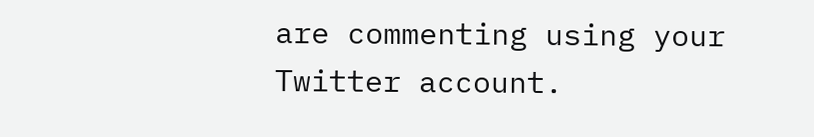are commenting using your Twitter account.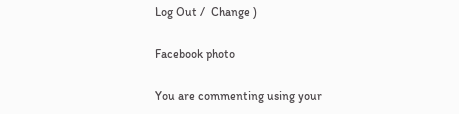Log Out /  Change )

Facebook photo

You are commenting using your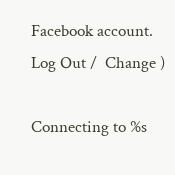Facebook account. Log Out /  Change )

Connecting to %s